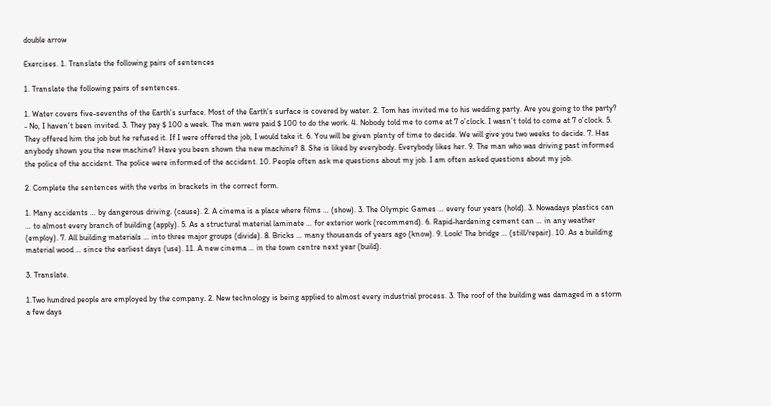double arrow

Exercises. 1. Translate the following pairs of sentences

1. Translate the following pairs of sentences.

1. Water covers five-sevenths of the Earth’s surface. Most of the Earth’s surface is covered by water. 2. Tom has invited me to his wedding party. Are you going to the party? - No, I haven’t been invited. 3. They pay $ 100 a week. The men were paid $ 100 to do the work. 4. Nobody told me to come at 7 o’clock. I wasn’t told to come at 7 o’clock. 5. They offered him the job but he refused it. If I were offered the job, I would take it. 6. You will be given plenty of time to decide. We will give you two weeks to decide. 7. Has anybody shown you the new machine? Have you been shown the new machine? 8. She is liked by everybody. Everybody likes her. 9. The man who was driving past informed the police of the accident. The police were informed of the accident. 10. People often ask me questions about my job. I am often asked questions about my job.

2. Complete the sentences with the verbs in brackets in the correct form.

1. Many accidents … by dangerous driving. (cause). 2. A cinema is a place where films … (show). 3. The Olympic Games … every four years (hold). 3. Nowadays plastics can … to almost every branch of building (apply). 5. As a structural material laminate … for exterior work (recommend). 6. Rapid-hardening cement can … in any weather (employ). 7. All building materials … into three major groups (divide). 8. Bricks … many thousands of years ago (know). 9. Look! The bridge … (still/repair). 10. As a building material wood … since the earliest days (use). 11. A new cinema … in the town centre next year (build).

3. Translate.

1.Two hundred people are employed by the company. 2. New technology is being applied to almost every industrial process. 3. The roof of the building was damaged in a storm a few days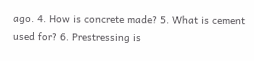ago. 4. How is concrete made? 5. What is cement used for? 6. Prestressing is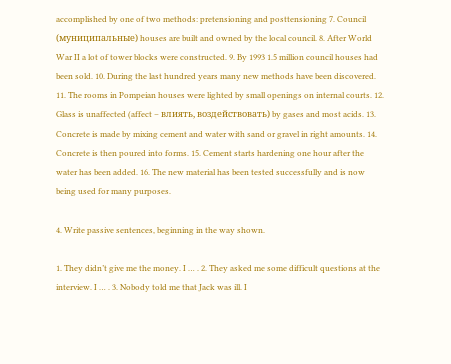accomplished by one of two methods: pretensioning and posttensioning 7. Council (муниципальные) houses are built and owned by the local council. 8. After World War II a lot of tower blocks were constructed. 9. By 1993 1.5 million council houses had been sold. 10. During the last hundred years many new methods have been discovered. 11. The rooms in Pompeian houses were lighted by small openings on internal courts. 12. Glass is unaffected (affect – влиять, воздействовать) by gases and most acids. 13. Concrete is made by mixing cement and water with sand or gravel in right amounts. 14. Concrete is then poured into forms. 15. Cement starts hardening one hour after the water has been added. 16. The new material has been tested successfully and is now being used for many purposes.

4. Write passive sentences, beginning in the way shown.

1. They didn’t give me the money. I … . 2. They asked me some difficult questions at the interview. I … . 3. Nobody told me that Jack was ill. I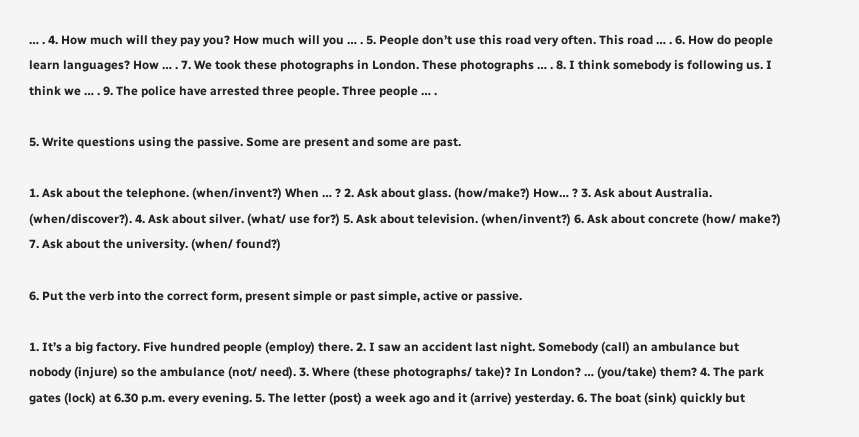… . 4. How much will they pay you? How much will you … . 5. People don’t use this road very often. This road … . 6. How do people learn languages? How … . 7. We took these photographs in London. These photographs … . 8. I think somebody is following us. I think we … . 9. The police have arrested three people. Three people … .

5. Write questions using the passive. Some are present and some are past.

1. Ask about the telephone. (when/invent?) When … ? 2. Ask about glass. (how/make?) How… ? 3. Ask about Australia. (when/discover?). 4. Ask about silver. (what/ use for?) 5. Ask about television. (when/invent?) 6. Ask about concrete (how/ make?) 7. Ask about the university. (when/ found?)

6. Put the verb into the correct form, present simple or past simple, active or passive.

1. It’s a big factory. Five hundred people (employ) there. 2. I saw an accident last night. Somebody (call) an ambulance but nobody (injure) so the ambulance (not/ need). 3. Where (these photographs/ take)? In London? … (you/take) them? 4. The park gates (lock) at 6.30 p.m. every evening. 5. The letter (post) a week ago and it (arrive) yesterday. 6. The boat (sink) quickly but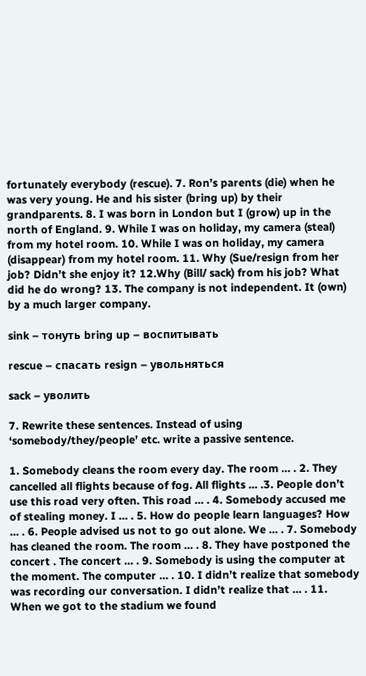fortunately everybody (rescue). 7. Ron’s parents (die) when he was very young. He and his sister (bring up) by their grandparents. 8. I was born in London but I (grow) up in the north of England. 9. While I was on holiday, my camera (steal) from my hotel room. 10. While I was on holiday, my camera (disappear) from my hotel room. 11. Why (Sue/resign from her job? Didn’t she enjoy it? 12.Why (Bill/ sack) from his job? What did he do wrong? 13. The company is not independent. It (own) by a much larger company.

sink – тонуть bring up – воспитывать

rescue – спасать resign – увольняться

sack – уволить

7. Rewrite these sentences. Instead of using ‘somebody/they/people’ etc. write a passive sentence.

1. Somebody cleans the room every day. The room … . 2. They cancelled all flights because of fog. All flights … .3. People don’t use this road very often. This road … . 4. Somebody accused me of stealing money. I … . 5. How do people learn languages? How … . 6. People advised us not to go out alone. We … . 7. Somebody has cleaned the room. The room … . 8. They have postponed the concert . The concert … . 9. Somebody is using the computer at the moment. The computer … . 10. I didn’t realize that somebody was recording our conversation. I didn’t realize that … . 11. When we got to the stadium we found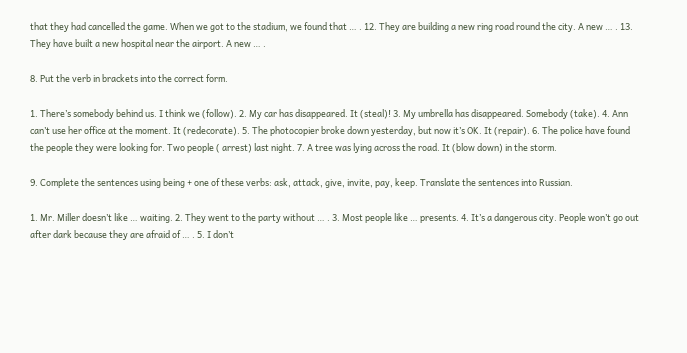that they had cancelled the game. When we got to the stadium, we found that … . 12. They are building a new ring road round the city. A new … . 13. They have built a new hospital near the airport. A new … .

8. Put the verb in brackets into the correct form.

1. There’s somebody behind us. I think we (follow). 2. My car has disappeared. It (steal)! 3. My umbrella has disappeared. Somebody (take). 4. Ann can’t use her office at the moment. It (redecorate). 5. The photocopier broke down yesterday, but now it’s OK. It (repair). 6. The police have found the people they were looking for. Two people ( arrest) last night. 7. A tree was lying across the road. It (blow down) in the storm.

9. Complete the sentences using being + one of these verbs: ask, attack, give, invite, pay, keep. Translate the sentences into Russian.

1. Mr. Miller doesn’t like … waiting. 2. They went to the party without … . 3. Most people like … presents. 4. It’s a dangerous city. People won’t go out after dark because they are afraid of … . 5. I don’t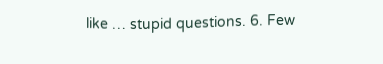like … stupid questions. 6. Few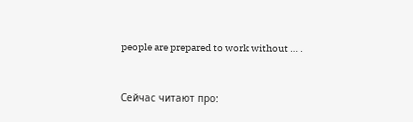people are prepared to work without … .


Сейчас читают про: